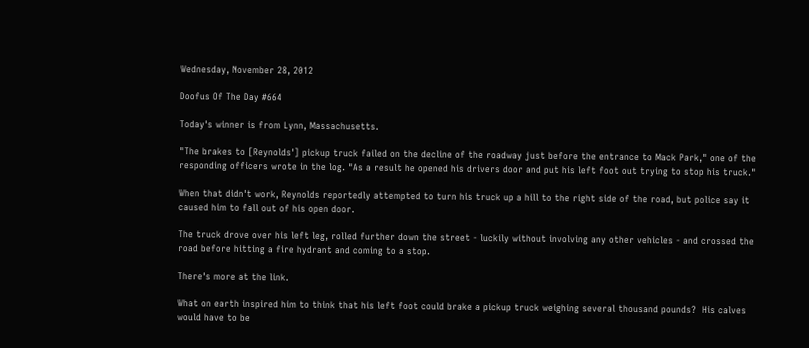Wednesday, November 28, 2012

Doofus Of The Day #664

Today's winner is from Lynn, Massachusetts.

"The brakes to [Reynolds'] pickup truck failed on the decline of the roadway just before the entrance to Mack Park," one of the responding officers wrote in the log. "As a result he opened his drivers door and put his left foot out trying to stop his truck."

When that didn't work, Reynolds reportedly attempted to turn his truck up a hill to the right side of the road, but police say it caused him to fall out of his open door.

The truck drove over his left leg, rolled further down the street - luckily without involving any other vehicles - and crossed the road before hitting a fire hydrant and coming to a stop.

There's more at the link.

What on earth inspired him to think that his left foot could brake a pickup truck weighing several thousand pounds?  His calves would have to be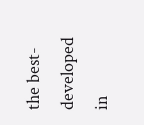the best-developed in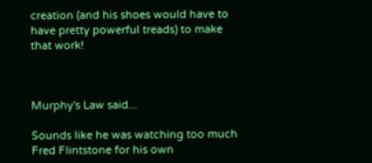creation (and his shoes would have to have pretty powerful treads) to make that work!



Murphy's Law said...

Sounds like he was watching too much Fred Flintstone for his own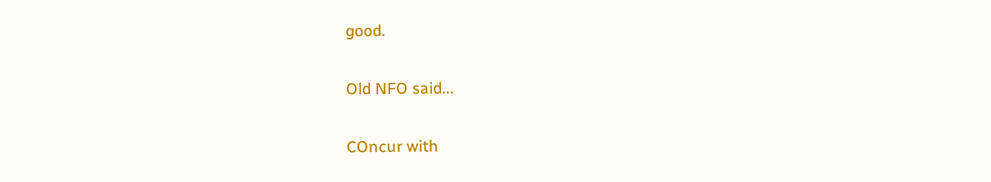good.

Old NFO said...

COncur with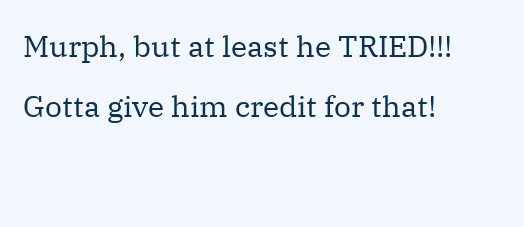Murph, but at least he TRIED!!! Gotta give him credit for that!